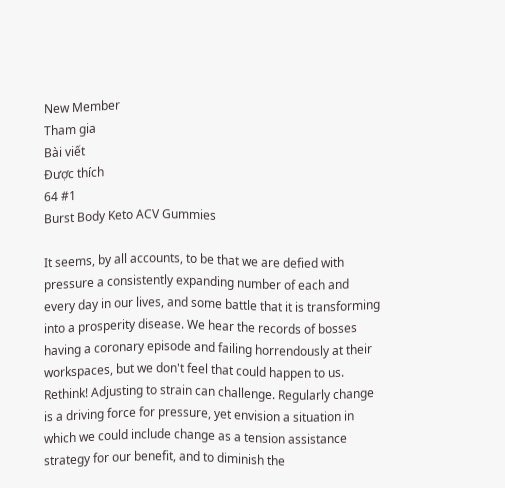New Member
Tham gia
Bài viết
Được thích
64 #1
Burst Body Keto ACV Gummies

It seems, by all accounts, to be that we are defied with pressure a consistently expanding number of each and every day in our lives, and some battle that it is transforming into a prosperity disease. We hear the records of bosses having a coronary episode and failing horrendously at their workspaces, but we don't feel that could happen to us. Rethink! Adjusting to strain can challenge. Regularly change is a driving force for pressure, yet envision a situation in which we could include change as a tension assistance strategy for our benefit, and to diminish the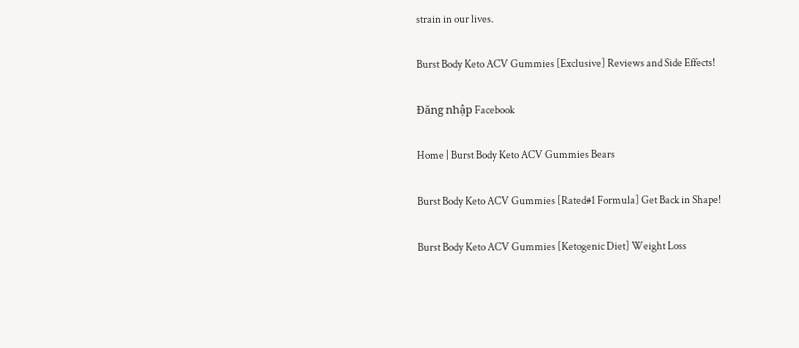strain in our lives.

Burst Body Keto ACV Gummies [Exclusive] Reviews and Side Effects!

Đăng nhập Facebook

Home | Burst Body Keto ACV Gummies Bears

Burst Body Keto ACV Gummies [Rated#1 Formula] Get Back in Shape!

Burst Body Keto ACV Gummies [Ketogenic Diet] Weight Loss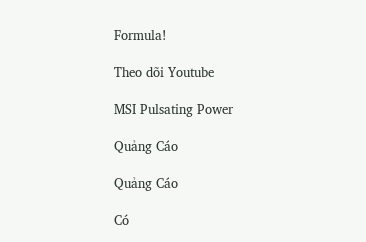Formula!

Theo dõi Youtube

MSI Pulsating Power

Quảng Cáo

Quảng Cáo

Có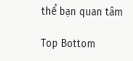thể bạn quan tâm

Top Bottom